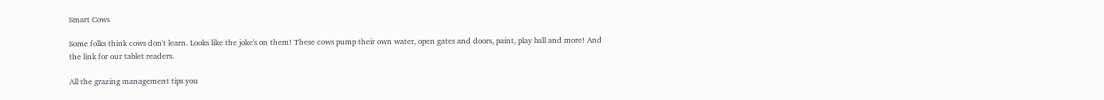Smart Cows

Some folks think cows don't learn. Looks like the joke's on them! These cows pump their own water, open gates and doors, paint, play ball and more! And the link for our tablet readers.

All the grazing management tips you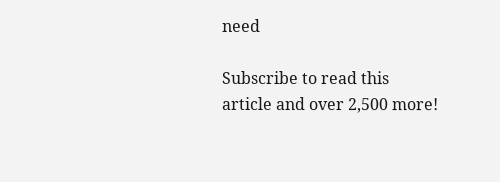need

Subscribe to read this article and over 2,500 more!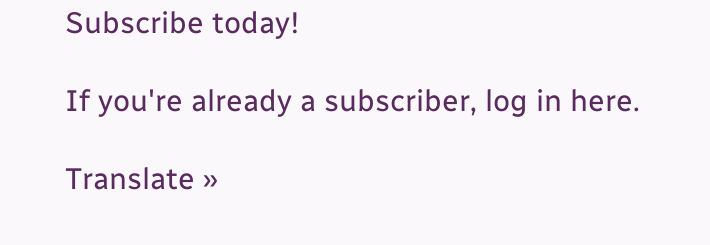Subscribe today!

If you're already a subscriber, log in here.

Translate »